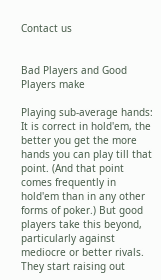Contact us


Bad Players and Good Players make

Playing sub-average hands: It is correct in hold'em, the better you get the more hands you can play till that point. (And that point comes frequently in hold'em than in any other forms of poker.) But good players take this beyond, particularly against mediocre or better rivals. They start raising out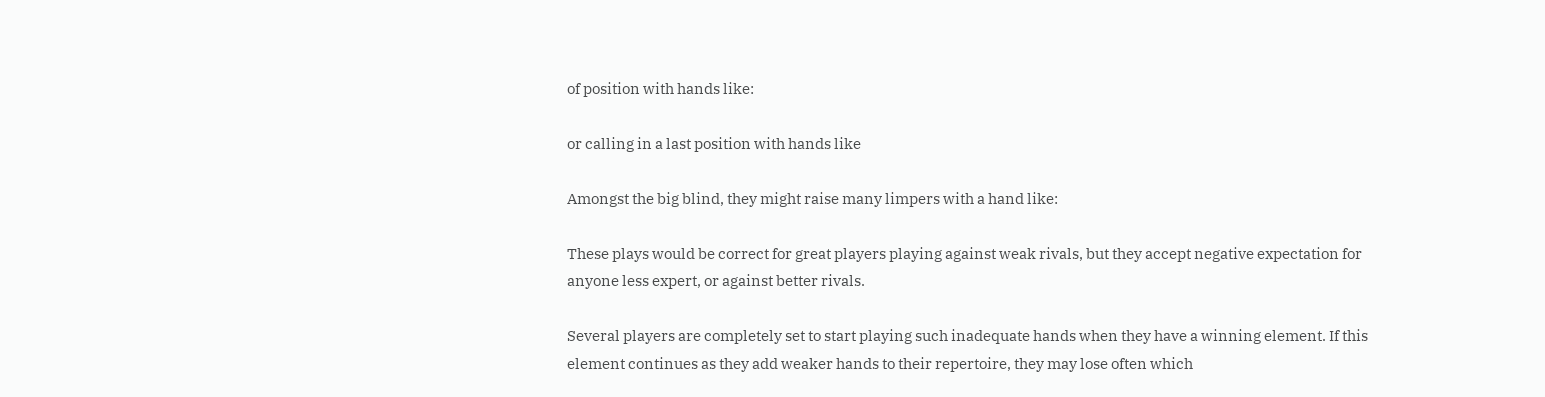of position with hands like:

or calling in a last position with hands like

Amongst the big blind, they might raise many limpers with a hand like:

These plays would be correct for great players playing against weak rivals, but they accept negative expectation for anyone less expert, or against better rivals.

Several players are completely set to start playing such inadequate hands when they have a winning element. If this element continues as they add weaker hands to their repertoire, they may lose often which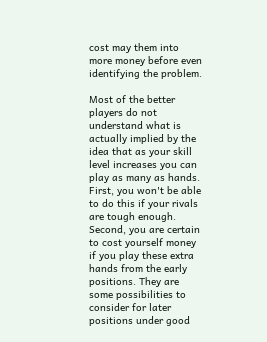cost may them into more money before even identifying the problem.

Most of the better players do not understand what is actually implied by the idea that as your skill level increases you can play as many as hands. First, you won't be able to do this if your rivals are tough enough. Second, you are certain to cost yourself money if you play these extra hands from the early positions. They are some possibilities to consider for later positions under good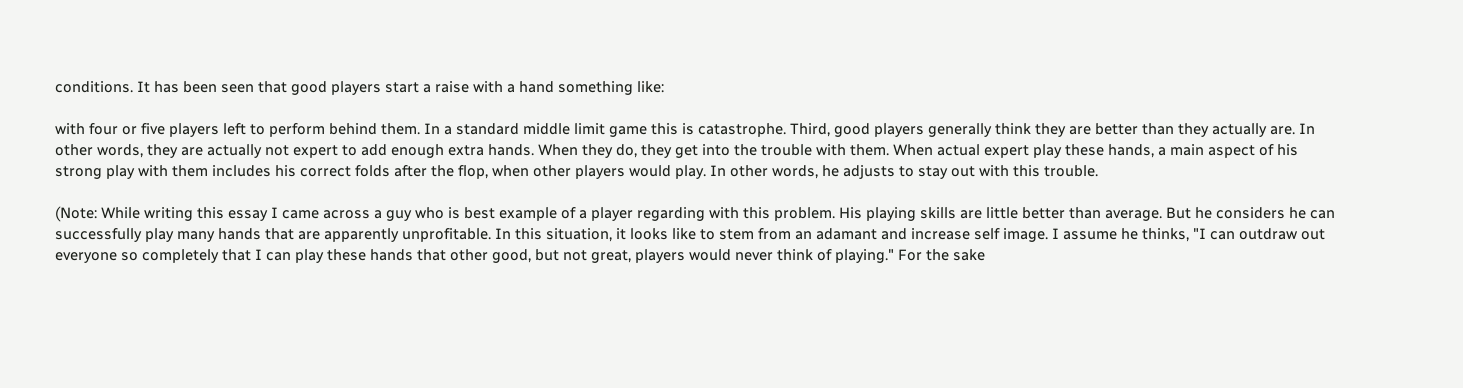conditions. It has been seen that good players start a raise with a hand something like:

with four or five players left to perform behind them. In a standard middle limit game this is catastrophe. Third, good players generally think they are better than they actually are. In other words, they are actually not expert to add enough extra hands. When they do, they get into the trouble with them. When actual expert play these hands, a main aspect of his strong play with them includes his correct folds after the flop, when other players would play. In other words, he adjusts to stay out with this trouble.

(Note: While writing this essay I came across a guy who is best example of a player regarding with this problem. His playing skills are little better than average. But he considers he can successfully play many hands that are apparently unprofitable. In this situation, it looks like to stem from an adamant and increase self image. I assume he thinks, "I can outdraw out everyone so completely that I can play these hands that other good, but not great, players would never think of playing." For the sake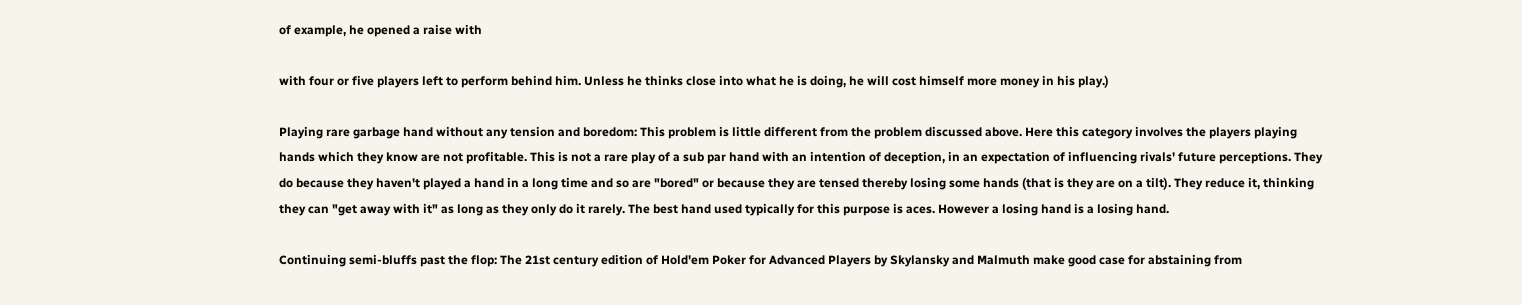of example, he opened a raise with

with four or five players left to perform behind him. Unless he thinks close into what he is doing, he will cost himself more money in his play.)

Playing rare garbage hand without any tension and boredom: This problem is little different from the problem discussed above. Here this category involves the players playing hands which they know are not profitable. This is not a rare play of a sub par hand with an intention of deception, in an expectation of influencing rivals' future perceptions. They do because they haven't played a hand in a long time and so are "bored" or because they are tensed thereby losing some hands (that is they are on a tilt). They reduce it, thinking they can "get away with it" as long as they only do it rarely. The best hand used typically for this purpose is aces. However a losing hand is a losing hand.

Continuing semi-bluffs past the flop: The 21st century edition of Hold'em Poker for Advanced Players by Skylansky and Malmuth make good case for abstaining from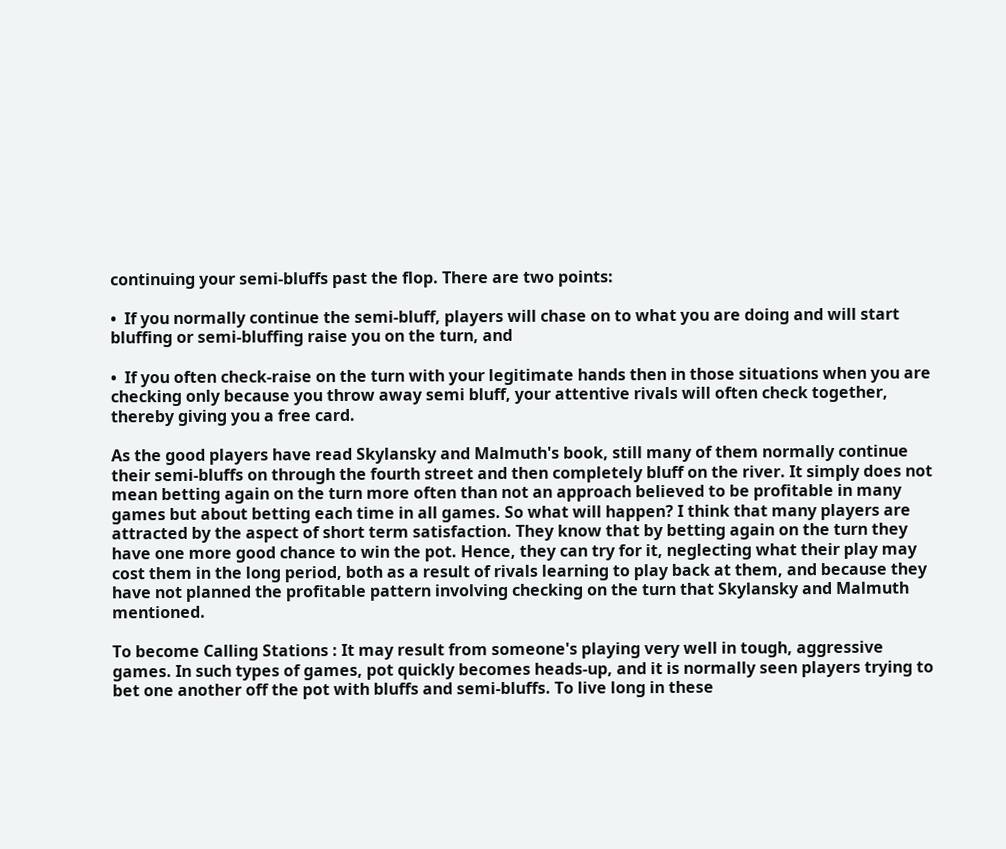continuing your semi-bluffs past the flop. There are two points:

•  If you normally continue the semi-bluff, players will chase on to what you are doing and will start bluffing or semi-bluffing raise you on the turn, and

•  If you often check-raise on the turn with your legitimate hands then in those situations when you are checking only because you throw away semi bluff, your attentive rivals will often check together, thereby giving you a free card.

As the good players have read Skylansky and Malmuth's book, still many of them normally continue their semi-bluffs on through the fourth street and then completely bluff on the river. It simply does not mean betting again on the turn more often than not an approach believed to be profitable in many games but about betting each time in all games. So what will happen? I think that many players are attracted by the aspect of short term satisfaction. They know that by betting again on the turn they have one more good chance to win the pot. Hence, they can try for it, neglecting what their play may cost them in the long period, both as a result of rivals learning to play back at them, and because they have not planned the profitable pattern involving checking on the turn that Skylansky and Malmuth mentioned.

To become Calling Stations : It may result from someone's playing very well in tough, aggressive games. In such types of games, pot quickly becomes heads-up, and it is normally seen players trying to bet one another off the pot with bluffs and semi-bluffs. To live long in these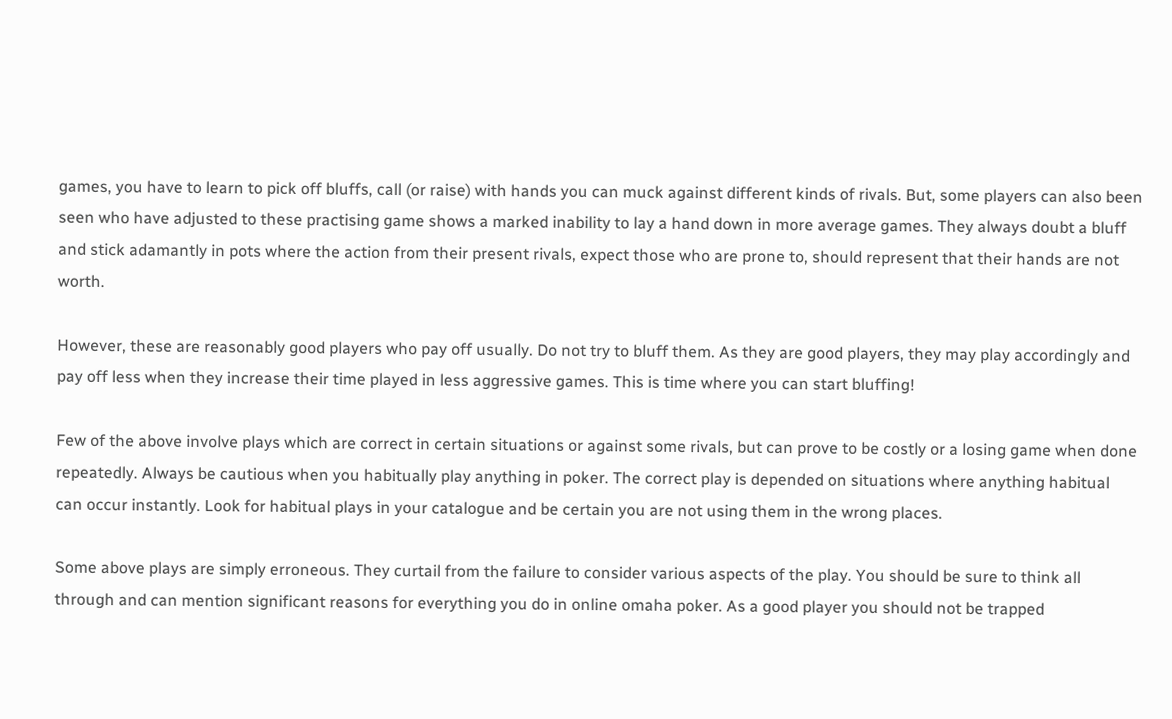games, you have to learn to pick off bluffs, call (or raise) with hands you can muck against different kinds of rivals. But, some players can also been seen who have adjusted to these practising game shows a marked inability to lay a hand down in more average games. They always doubt a bluff and stick adamantly in pots where the action from their present rivals, expect those who are prone to, should represent that their hands are not worth.

However, these are reasonably good players who pay off usually. Do not try to bluff them. As they are good players, they may play accordingly and pay off less when they increase their time played in less aggressive games. This is time where you can start bluffing!

Few of the above involve plays which are correct in certain situations or against some rivals, but can prove to be costly or a losing game when done repeatedly. Always be cautious when you habitually play anything in poker. The correct play is depended on situations where anything habitual can occur instantly. Look for habitual plays in your catalogue and be certain you are not using them in the wrong places.

Some above plays are simply erroneous. They curtail from the failure to consider various aspects of the play. You should be sure to think all through and can mention significant reasons for everything you do in online omaha poker. As a good player you should not be trapped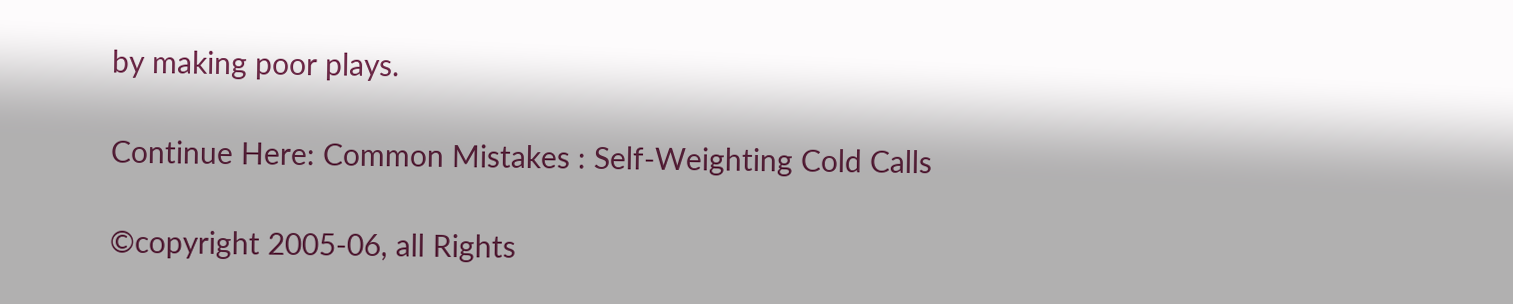by making poor plays.

Continue Here: Common Mistakes : Self-Weighting Cold Calls

©copyright 2005-06, all Rights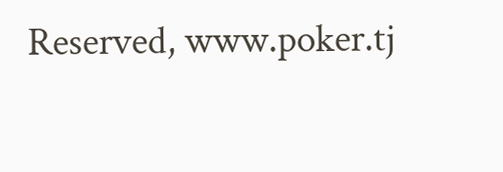Reserved, www.poker.tj